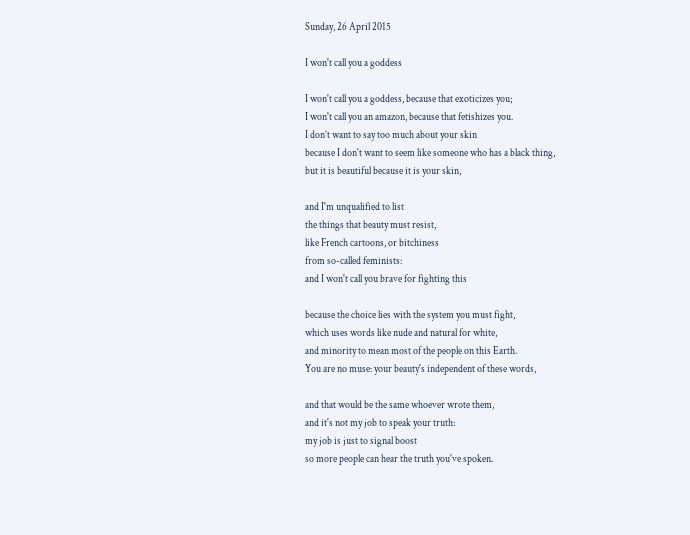Sunday, 26 April 2015

I won't call you a goddess

I won't call you a goddess, because that exoticizes you;
I won't call you an amazon, because that fetishizes you.
I don’t want to say too much about your skin
because I don't want to seem like someone who has a black thing,
but it is beautiful because it is your skin,

and I'm unqualified to list
the things that beauty must resist,
like French cartoons, or bitchiness
from so-called feminists:
and I won't call you brave for fighting this

because the choice lies with the system you must fight,
which uses words like nude and natural for white,
and minority to mean most of the people on this Earth.
You are no muse: your beauty's independent of these words,

and that would be the same whoever wrote them,
and it's not my job to speak your truth:
my job is just to signal boost
so more people can hear the truth you've spoken.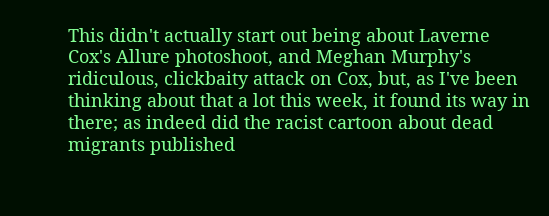This didn't actually start out being about Laverne Cox's Allure photoshoot, and Meghan Murphy's ridiculous, clickbaity attack on Cox, but, as I've been thinking about that a lot this week, it found its way in there; as indeed did the racist cartoon about dead migrants published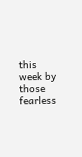this week by those fearless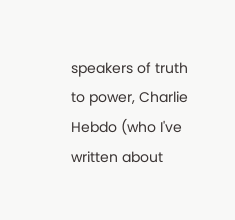speakers of truth to power, Charlie Hebdo (who I've written about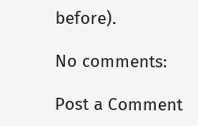before).

No comments:

Post a Comment